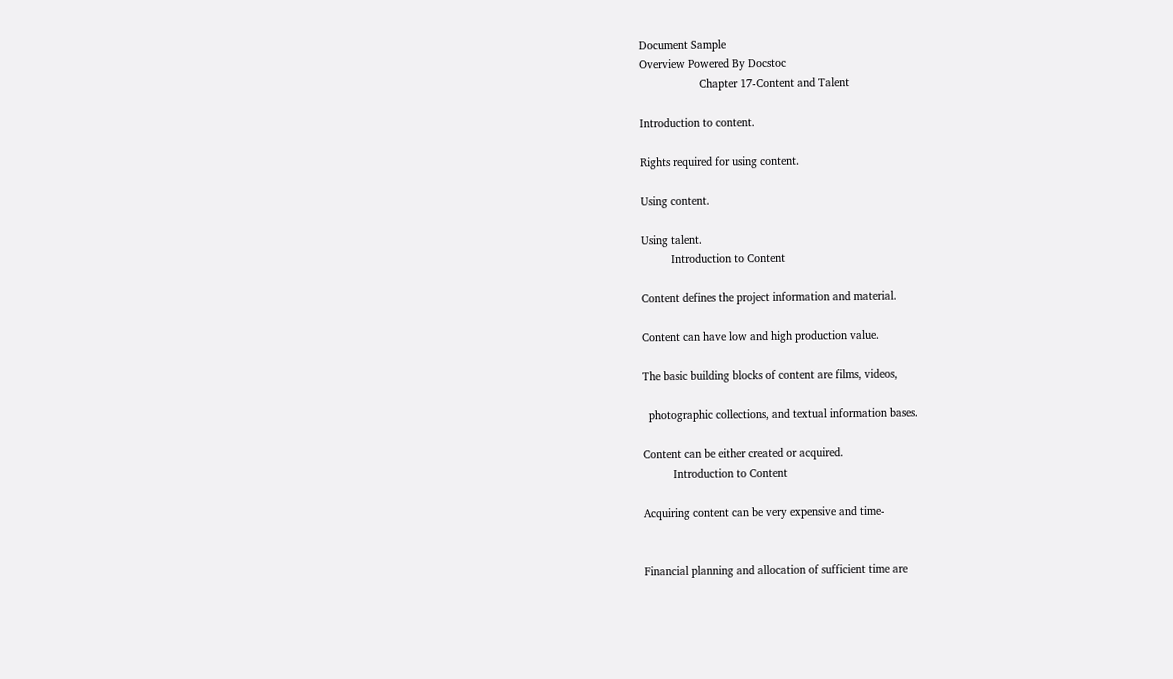Document Sample
Overview Powered By Docstoc
                    Chapter 17-Content and Talent

Introduction to content.

Rights required for using content.

Using content.

Using talent.
          Introduction to Content

Content defines the project information and material.

Content can have low and high production value.

The basic building blocks of content are films, videos,

  photographic collections, and textual information bases.

Content can be either created or acquired.
          Introduction to Content

Acquiring content can be very expensive and time-


Financial planning and allocation of sufficient time are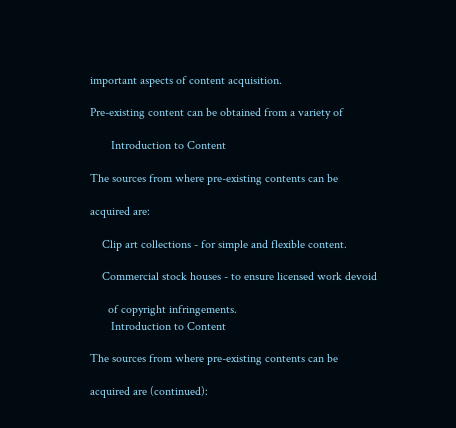important aspects of content acquisition.

Pre-existing content can be obtained from a variety of

       Introduction to Content

The sources from where pre-existing contents can be

acquired are:

    Clip art collections - for simple and flexible content.

    Commercial stock houses - to ensure licensed work devoid

      of copyright infringements.
       Introduction to Content

The sources from where pre-existing contents can be

acquired are (continued):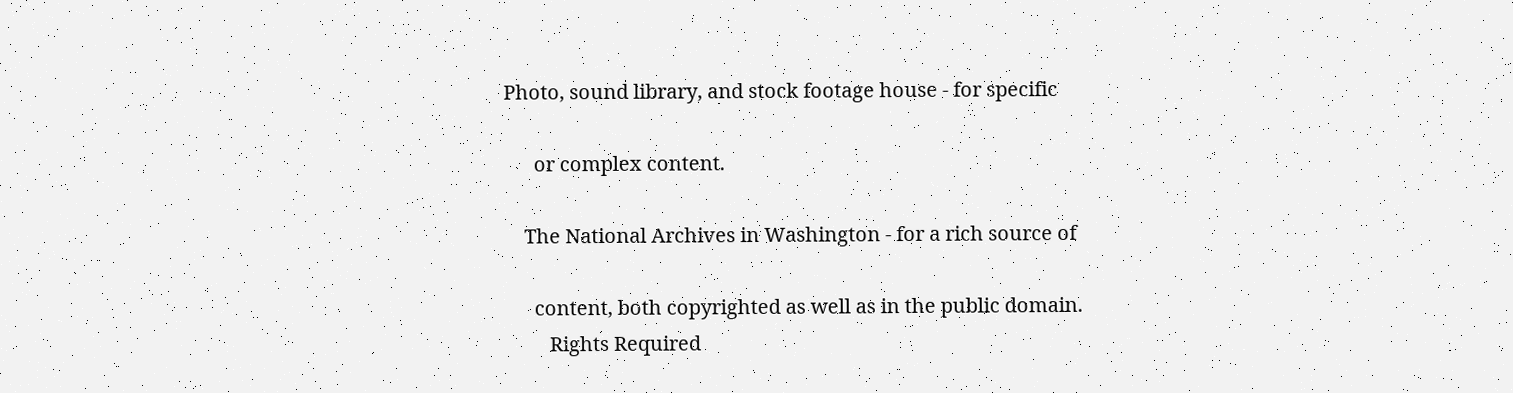Photo, sound library, and stock footage house - for specific

      or complex content.

    The National Archives in Washington - for a rich source of

      content, both copyrighted as well as in the public domain.
         Rights Required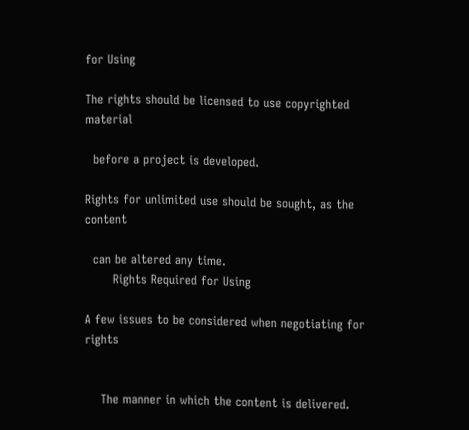for Using

The rights should be licensed to use copyrighted material

  before a project is developed.

Rights for unlimited use should be sought, as the content

  can be altered any time.
       Rights Required for Using

A few issues to be considered when negotiating for rights


    The manner in which the content is delivered.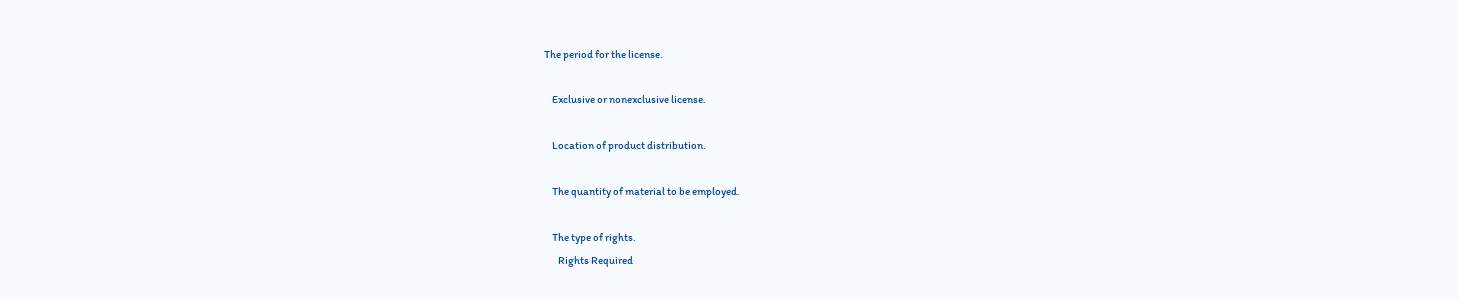The period for the license.

    Exclusive or nonexclusive license.

    Location of product distribution.

    The quantity of material to be employed.

    The type of rights.
       Rights Required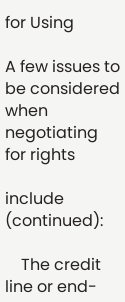for Using

A few issues to be considered when negotiating for rights

include (continued):

    The credit line or end-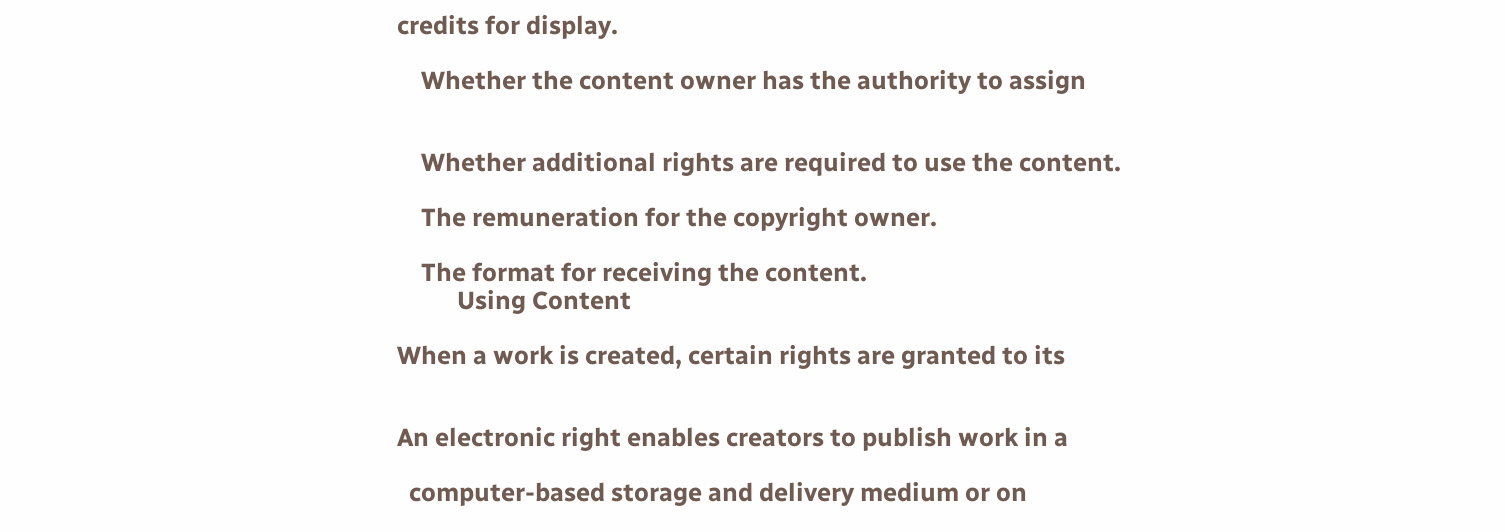credits for display.

    Whether the content owner has the authority to assign


    Whether additional rights are required to use the content.

    The remuneration for the copyright owner.

    The format for receiving the content.
          Using Content

When a work is created, certain rights are granted to its


An electronic right enables creators to publish work in a

  computer-based storage and delivery medium or on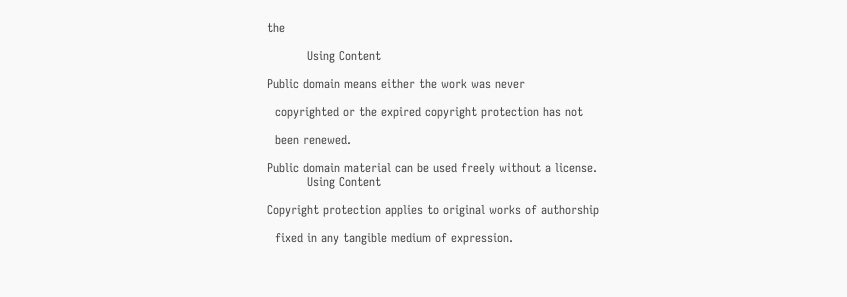the

          Using Content

Public domain means either the work was never

  copyrighted or the expired copyright protection has not

  been renewed.

Public domain material can be used freely without a license.
          Using Content

Copyright protection applies to original works of authorship

  fixed in any tangible medium of expression.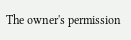The owner's permission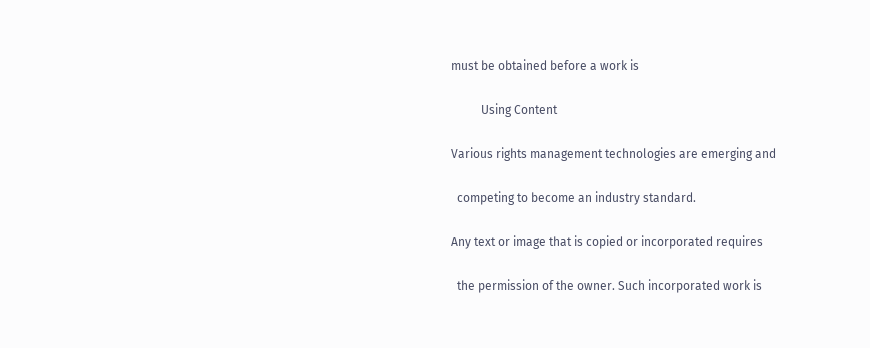must be obtained before a work is

          Using Content

Various rights management technologies are emerging and

  competing to become an industry standard.

Any text or image that is copied or incorporated requires

  the permission of the owner. Such incorporated work is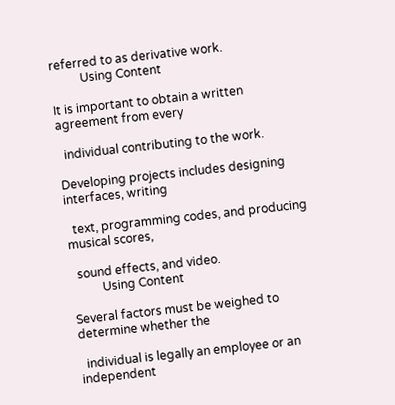referred to as derivative work.
          Using Content

It is important to obtain a written agreement from every

  individual contributing to the work.

Developing projects includes designing interfaces, writing

  text, programming codes, and producing musical scores,

  sound effects, and video.
          Using Content

Several factors must be weighed to determine whether the

  individual is legally an employee or an independent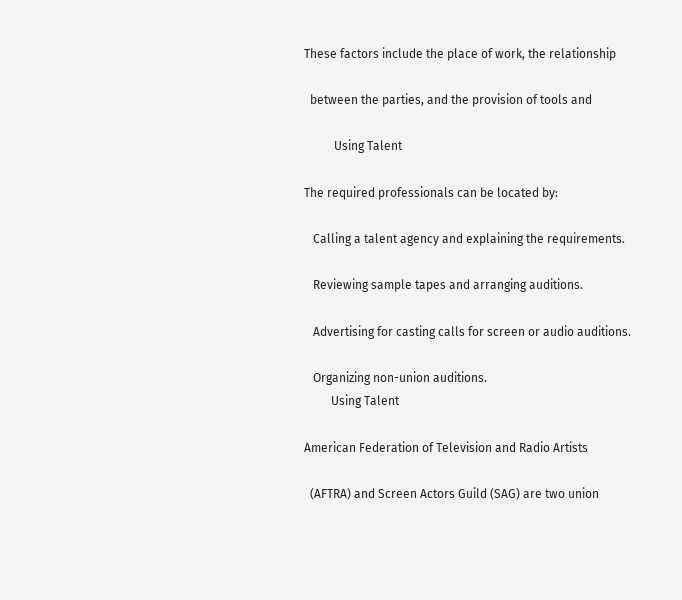These factors include the place of work, the relationship

  between the parties, and the provision of tools and

          Using Talent

The required professionals can be located by:

   Calling a talent agency and explaining the requirements.

   Reviewing sample tapes and arranging auditions.

   Advertising for casting calls for screen or audio auditions.

   Organizing non-union auditions.
         Using Talent

American Federation of Television and Radio Artists

  (AFTRA) and Screen Actors Guild (SAG) are two union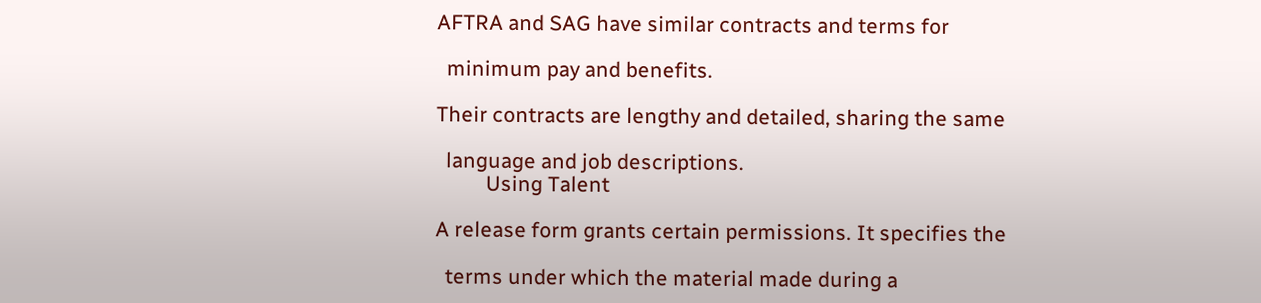AFTRA and SAG have similar contracts and terms for

  minimum pay and benefits.

Their contracts are lengthy and detailed, sharing the same

  language and job descriptions.
          Using Talent

A release form grants certain permissions. It specifies the

  terms under which the material made during a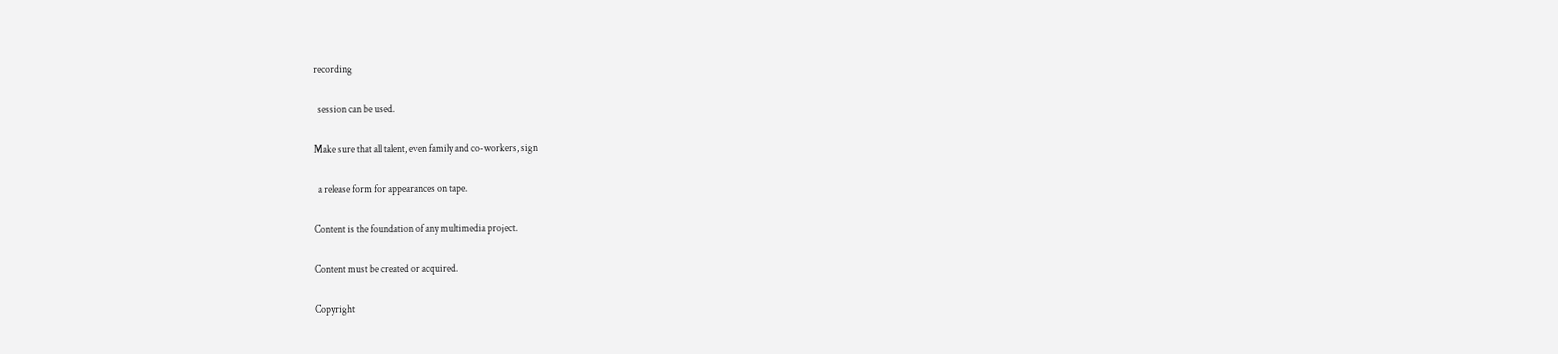recording

  session can be used.

Make sure that all talent, even family and co-workers, sign

  a release form for appearances on tape.

Content is the foundation of any multimedia project.

Content must be created or acquired.

Copyright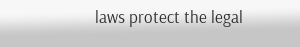laws protect the legal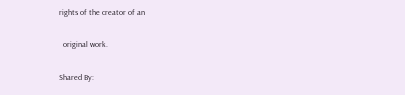rights of the creator of an

  original work.

Shared By: